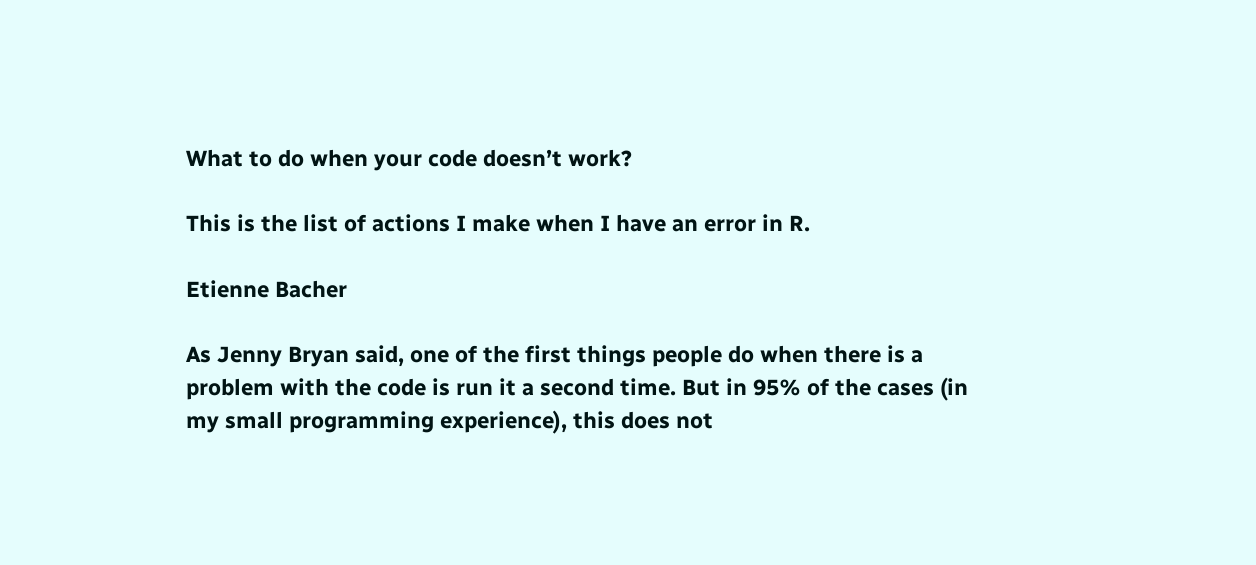What to do when your code doesn’t work?

This is the list of actions I make when I have an error in R.

Etienne Bacher

As Jenny Bryan said, one of the first things people do when there is a problem with the code is run it a second time. But in 95% of the cases (in my small programming experience), this does not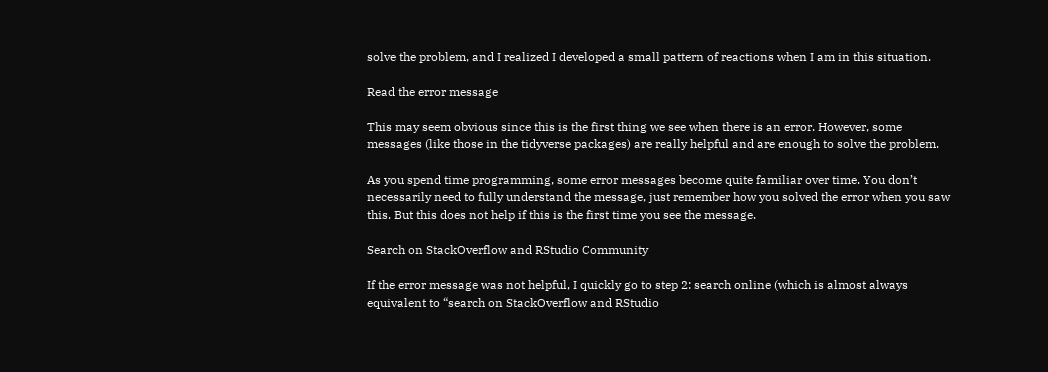solve the problem, and I realized I developed a small pattern of reactions when I am in this situation.

Read the error message

This may seem obvious since this is the first thing we see when there is an error. However, some messages (like those in the tidyverse packages) are really helpful and are enough to solve the problem.

As you spend time programming, some error messages become quite familiar over time. You don’t necessarily need to fully understand the message, just remember how you solved the error when you saw this. But this does not help if this is the first time you see the message.

Search on StackOverflow and RStudio Community

If the error message was not helpful, I quickly go to step 2: search online (which is almost always equivalent to “search on StackOverflow and RStudio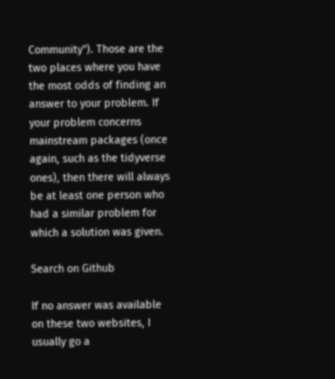Community”). Those are the two places where you have the most odds of finding an answer to your problem. If your problem concerns mainstream packages (once again, such as the tidyverse ones), then there will always be at least one person who had a similar problem for which a solution was given.

Search on Github

If no answer was available on these two websites, I usually go a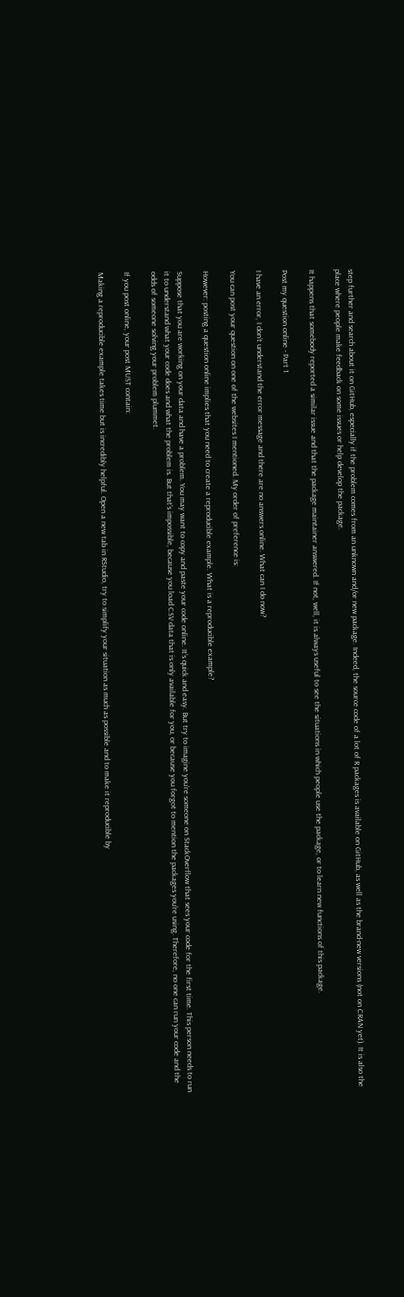step further and search about it on GitHub, especially if the problem comes from an unknown and/or new package. Indeed, the source code of a lot of R packages is available on GitHub, as well as the brand-new versions (not on CRAN yet). It is also the place where people make feedback on some issues or help develop the package.

It happens that somebody reported a similar issue and that the package maintainer answered. If not, well, it is always useful to see the situations in which people use the package, or to learn new functions of this package.

Post my question online - Part 1

I have an error, I don’t understand the error message and there are no answers online. What can I do now?

You can post your question on one of the websites I mentioned. My order of preference is:

However: posting a question online implies that you need to create a reproducible example. What is a reproducible example?

Suppose that you are working on your data and have a problem. You may want to copy and paste your code online. It’s quick and easy. But try to imagine you’re someone on StackOverflow that sees your code for the first time. This person needs to run it to understand what your code does and what the problem is. But that’s impossible, because you load CSV data that is only available for you, or because you forgot to mention the packages you’re using. Therefore, no one can run your code and the odds of someone solving your problem plummet.

If you post online, your post MUST contain:

Making a reproducible example takes time but is incredibly helpful. Open a new tab in RStudio, try to simplify your situation as much as possible and to make it reproducible by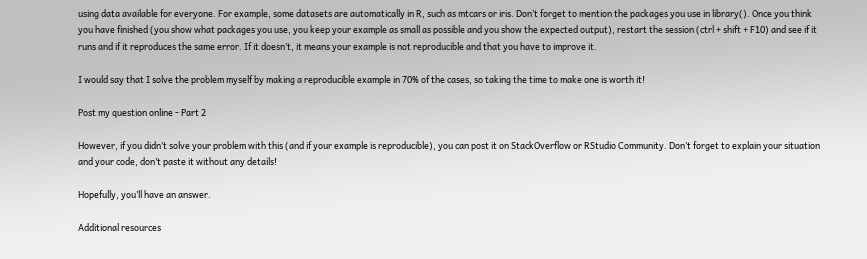using data available for everyone. For example, some datasets are automatically in R, such as mtcars or iris. Don’t forget to mention the packages you use in library(). Once you think you have finished (you show what packages you use, you keep your example as small as possible and you show the expected output), restart the session (ctrl + shift + F10) and see if it runs and if it reproduces the same error. If it doesn’t, it means your example is not reproducible and that you have to improve it.

I would say that I solve the problem myself by making a reproducible example in 70% of the cases, so taking the time to make one is worth it!

Post my question online - Part 2

However, if you didn’t solve your problem with this (and if your example is reproducible), you can post it on StackOverflow or RStudio Community. Don’t forget to explain your situation and your code, don’t paste it without any details!

Hopefully, you’ll have an answer.

Additional resources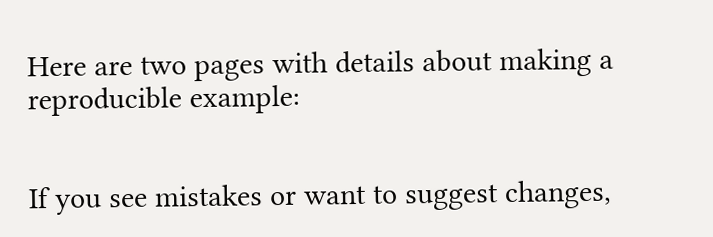Here are two pages with details about making a reproducible example:


If you see mistakes or want to suggest changes,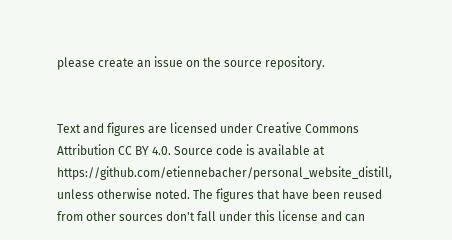please create an issue on the source repository.


Text and figures are licensed under Creative Commons Attribution CC BY 4.0. Source code is available at https://github.com/etiennebacher/personal_website_distill, unless otherwise noted. The figures that have been reused from other sources don't fall under this license and can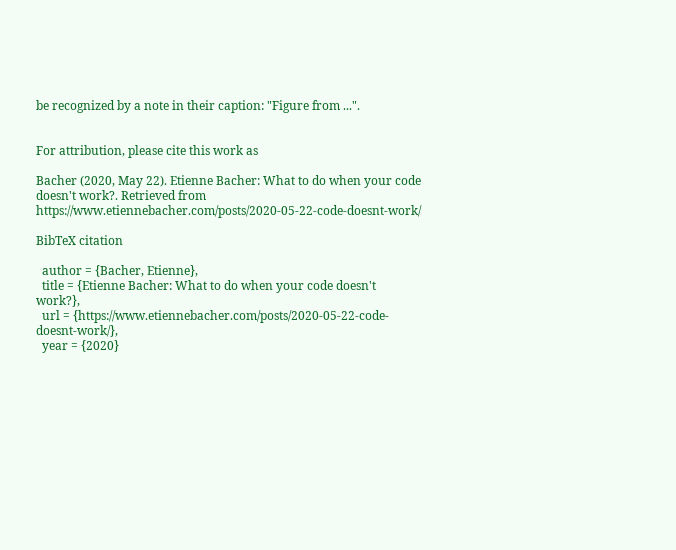be recognized by a note in their caption: "Figure from ...".


For attribution, please cite this work as

Bacher (2020, May 22). Etienne Bacher: What to do when your code doesn't work?. Retrieved from https://www.etiennebacher.com/posts/2020-05-22-code-doesnt-work/

BibTeX citation

  author = {Bacher, Etienne},
  title = {Etienne Bacher: What to do when your code doesn't work?},
  url = {https://www.etiennebacher.com/posts/2020-05-22-code-doesnt-work/},
  year = {2020}